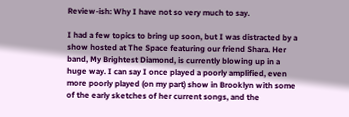Review-ish: Why I have not so very much to say.

I had a few topics to bring up soon, but I was distracted by a show hosted at The Space featuring our friend Shara. Her band, My Brightest Diamond, is currently blowing up in a huge way. I can say I once played a poorly amplified, even more poorly played (on my part) show in Brooklyn with some of the early sketches of her current songs, and the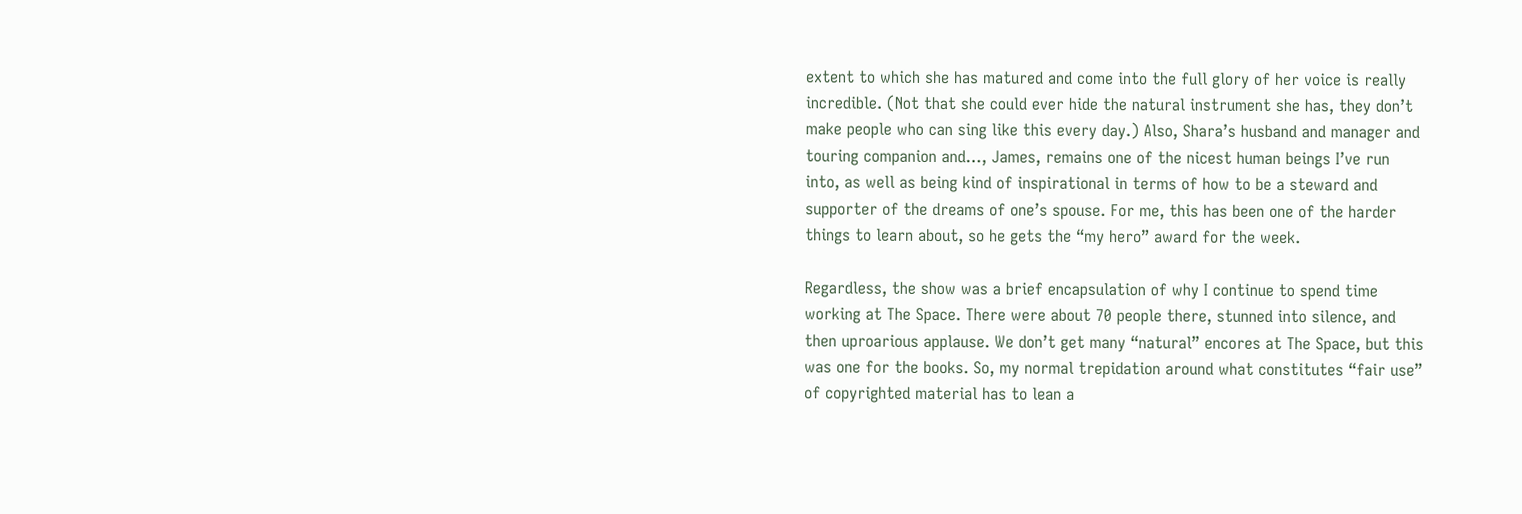extent to which she has matured and come into the full glory of her voice is really incredible. (Not that she could ever hide the natural instrument she has, they don’t make people who can sing like this every day.) Also, Shara’s husband and manager and touring companion and…, James, remains one of the nicest human beings I’ve run into, as well as being kind of inspirational in terms of how to be a steward and supporter of the dreams of one’s spouse. For me, this has been one of the harder things to learn about, so he gets the “my hero” award for the week.

Regardless, the show was a brief encapsulation of why I continue to spend time working at The Space. There were about 70 people there, stunned into silence, and then uproarious applause. We don’t get many “natural” encores at The Space, but this was one for the books. So, my normal trepidation around what constitutes “fair use” of copyrighted material has to lean a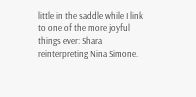little in the saddle while I link to one of the more joyful things ever: Shara reinterpreting Nina Simone.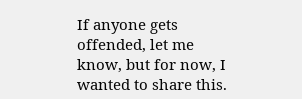If anyone gets offended, let me know, but for now, I wanted to share this.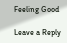Feeling Good

Leave a Reply